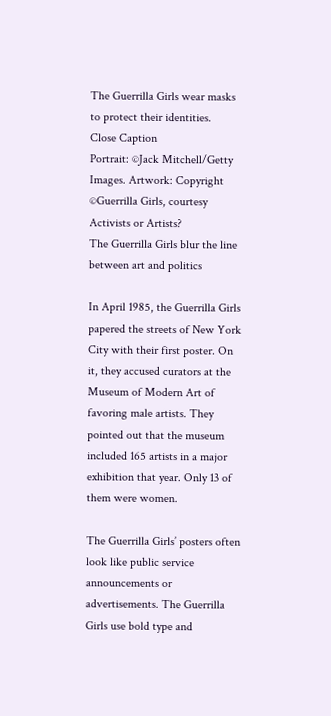The Guerrilla Girls wear masks to protect their identities.
Close Caption
Portrait: ©Jack Mitchell/Getty Images. Artwork: Copyright ©Guerrilla Girls, courtesy
Activists or Artists?
The Guerrilla Girls blur the line between art and politics

In April 1985, the Guerrilla Girls papered the streets of New York City with their first poster. On it, they accused curators at the Museum of Modern Art of favoring male artists. They pointed out that the museum included 165 artists in a major exhibition that year. Only 13 of them were women.

The Guerrilla Girls’ posters often look like public service announcements or advertisements. The Guerrilla Girls use bold type and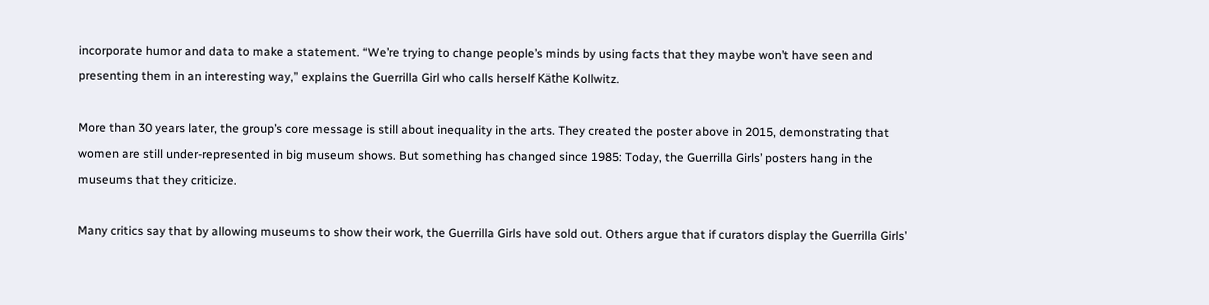incorporate humor and data to make a statement. “We’re trying to change people’s minds by using facts that they maybe won’t have seen and presenting them in an interesting way,” explains the Guerrilla Girl who calls herself Käthe Kollwitz.

More than 30 years later, the group’s core message is still about inequality in the arts. They created the poster above in 2015, demonstrating that women are still under-represented in big museum shows. But something has changed since 1985: Today, the Guerrilla Girls’ posters hang in the museums that they criticize.

Many critics say that by allowing museums to show their work, the Guerrilla Girls have sold out. Others argue that if curators display the Guerrilla Girls’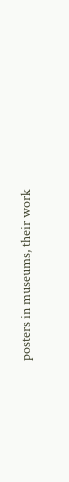posters in museums, their work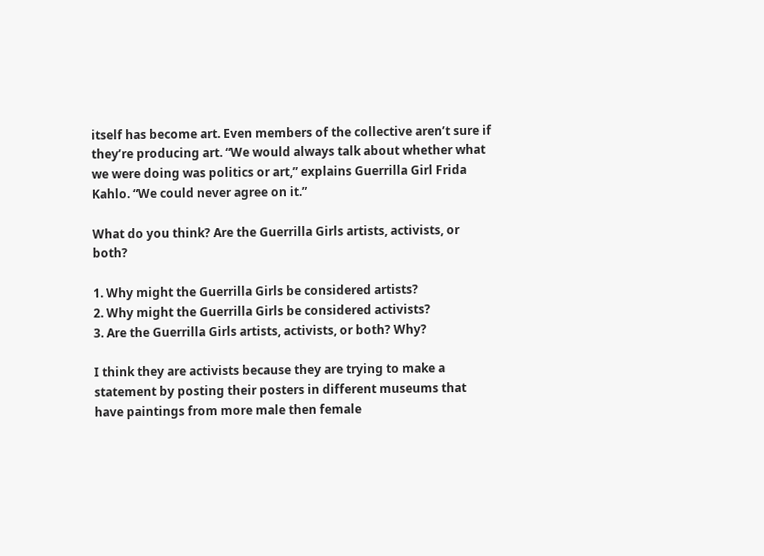itself has become art. Even members of the collective aren’t sure if they’re producing art. “We would always talk about whether what we were doing was politics or art,” explains Guerrilla Girl Frida Kahlo. “We could never agree on it.”

What do you think? Are the Guerrilla Girls artists, activists, or both?

1. Why might the Guerrilla Girls be considered artists?
2. Why might the Guerrilla Girls be considered activists?
3. Are the Guerrilla Girls artists, activists, or both? Why?

I think they are activists because they are trying to make a statement by posting their posters in different museums that have paintings from more male then female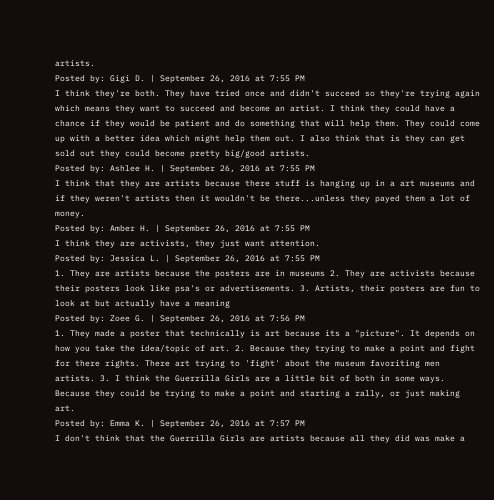artists.
Posted by: Gigi D. | September 26, 2016 at 7:55 PM
I think they're both. They have tried once and didn't succeed so they're trying again which means they want to succeed and become an artist. I think they could have a chance if they would be patient and do something that will help them. They could come up with a better idea which might help them out. I also think that is they can get sold out they could become pretty big/good artists.
Posted by: Ashlee H. | September 26, 2016 at 7:55 PM
I think that they are artists because there stuff is hanging up in a art museums and if they weren't artists then it wouldn't be there...unless they payed them a lot of money.
Posted by: Amber H. | September 26, 2016 at 7:55 PM
I think they are activists, they just want attention.
Posted by: Jessica L. | September 26, 2016 at 7:55 PM
1. They are artists because the posters are in museums 2. They are activists because their posters look like psa's or advertisements. 3. Artists, their posters are fun to look at but actually have a meaning
Posted by: Zoee G. | September 26, 2016 at 7:56 PM
1. They made a poster that technically is art because its a "picture". It depends on how you take the idea/topic of art. 2. Because they trying to make a point and fight for there rights. There art trying to 'fight' about the museum favoriting men artists. 3. I think the Guerrilla Girls are a little bit of both in some ways. Because they could be trying to make a point and starting a rally, or just making art.
Posted by: Emma K. | September 26, 2016 at 7:57 PM
I don't think that the Guerrilla Girls are artists because all they did was make a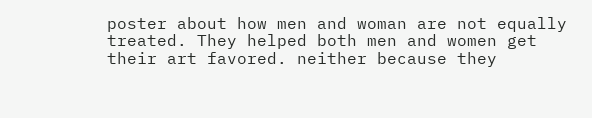poster about how men and woman are not equally treated. They helped both men and women get their art favored. neither because they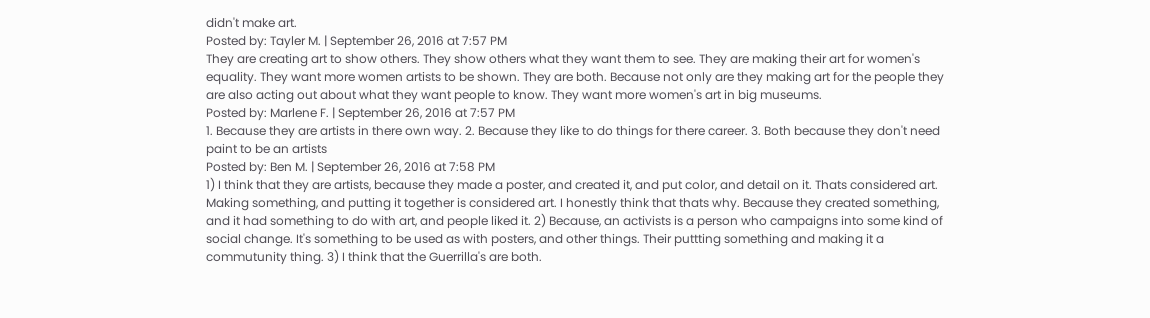didn't make art.
Posted by: Tayler M. | September 26, 2016 at 7:57 PM
They are creating art to show others. They show others what they want them to see. They are making their art for women's equality. They want more women artists to be shown. They are both. Because not only are they making art for the people they are also acting out about what they want people to know. They want more women's art in big museums.
Posted by: Marlene F. | September 26, 2016 at 7:57 PM
1. Because they are artists in there own way. 2. Because they like to do things for there career. 3. Both because they don't need paint to be an artists
Posted by: Ben M. | September 26, 2016 at 7:58 PM
1) I think that they are artists, because they made a poster, and created it, and put color, and detail on it. Thats considered art. Making something, and putting it together is considered art. I honestly think that thats why. Because they created something, and it had something to do with art, and people liked it. 2) Because, an activists is a person who campaigns into some kind of social change. It's something to be used as with posters, and other things. Their puttting something and making it a commutunity thing. 3) I think that the Guerrilla's are both.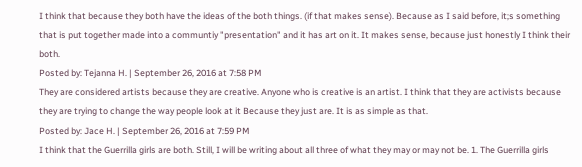I think that because they both have the ideas of the both things. (if that makes sense). Because as I said before, it;s something that is put together made into a communtiy "presentation" and it has art on it. It makes sense, because just honestly I think their both.
Posted by: Tejanna H. | September 26, 2016 at 7:58 PM
They are considered artists because they are creative. Anyone who is creative is an artist. I think that they are activists because they are trying to change the way people look at it Because they just are. It is as simple as that.
Posted by: Jace H. | September 26, 2016 at 7:59 PM
I think that the Guerrilla girls are both. Still, I will be writing about all three of what they may or may not be. 1. The Guerrilla girls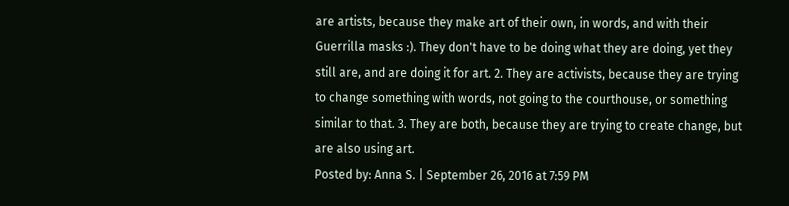are artists, because they make art of their own, in words, and with their Guerrilla masks :). They don't have to be doing what they are doing, yet they still are, and are doing it for art. 2. They are activists, because they are trying to change something with words, not going to the courthouse, or something similar to that. 3. They are both, because they are trying to create change, but are also using art.
Posted by: Anna S. | September 26, 2016 at 7:59 PM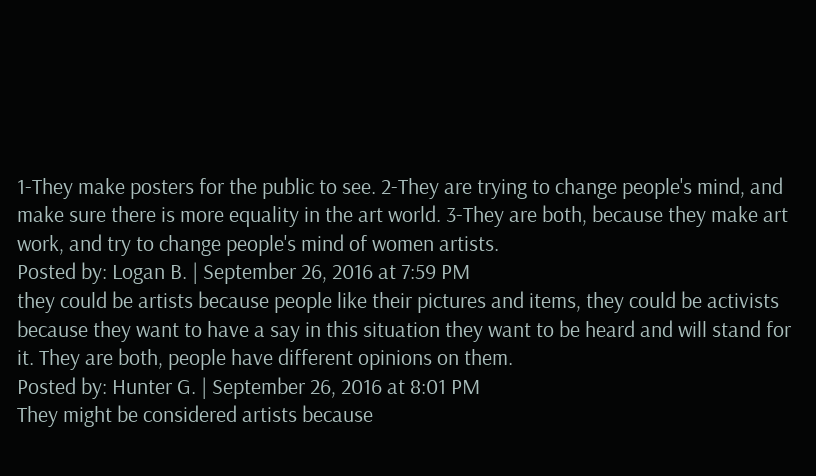1-They make posters for the public to see. 2-They are trying to change people's mind, and make sure there is more equality in the art world. 3-They are both, because they make art work, and try to change people's mind of women artists.
Posted by: Logan B. | September 26, 2016 at 7:59 PM
they could be artists because people like their pictures and items, they could be activists because they want to have a say in this situation they want to be heard and will stand for it. They are both, people have different opinions on them.
Posted by: Hunter G. | September 26, 2016 at 8:01 PM
They might be considered artists because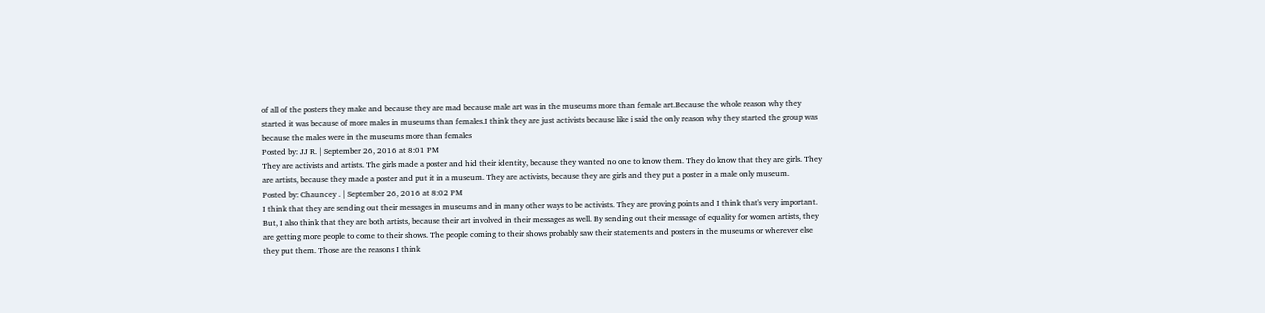of all of the posters they make and because they are mad because male art was in the museums more than female art.Because the whole reason why they started it was because of more males in museums than females.I think they are just activists because like i said the only reason why they started the group was because the males were in the museums more than females
Posted by: JJ R. | September 26, 2016 at 8:01 PM
They are activists and artists. The girls made a poster and hid their identity, because they wanted no one to know them. They do know that they are girls. They are artists, because they made a poster and put it in a museum. They are activists, because they are girls and they put a poster in a male only museum.
Posted by: Chauncey . | September 26, 2016 at 8:02 PM
I think that they are sending out their messages in museums and in many other ways to be activists. They are proving points and I think that's very important. But, I also think that they are both artists, because their art involved in their messages as well. By sending out their message of equality for women artists, they are getting more people to come to their shows. The people coming to their shows probably saw their statements and posters in the museums or wherever else they put them. Those are the reasons I think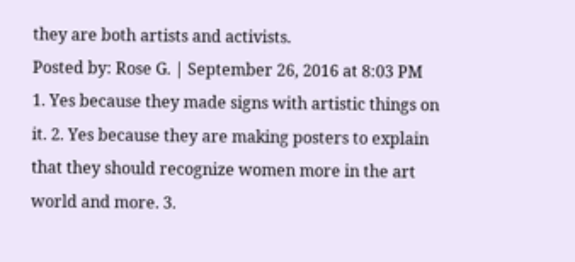they are both artists and activists.
Posted by: Rose G. | September 26, 2016 at 8:03 PM
1. Yes because they made signs with artistic things on it. 2. Yes because they are making posters to explain that they should recognize women more in the art world and more. 3.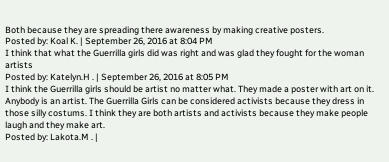Both because they are spreading there awareness by making creative posters.
Posted by: Koal K. | September 26, 2016 at 8:04 PM
I think that what the Guerrilla girls did was right and was glad they fought for the woman artists
Posted by: Katelyn.H . | September 26, 2016 at 8:05 PM
I think the Guerrilla girls should be artist no matter what. They made a poster with art on it. Anybody is an artist. The Guerrilla Girls can be considered activists because they dress in those silly costums. I think they are both artists and activists because they make people laugh and they make art.
Posted by: Lakota.M . |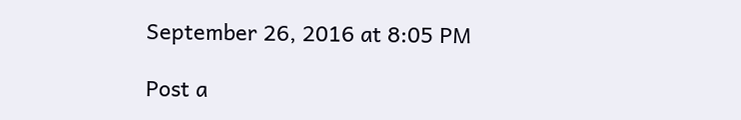September 26, 2016 at 8:05 PM

Post a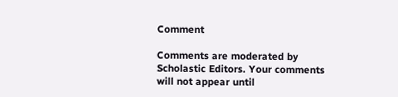Comment

Comments are moderated by Scholastic Editors. Your comments will not appear until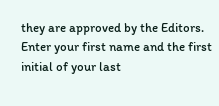they are approved by the Editors.
Enter your first name and the first initial of your last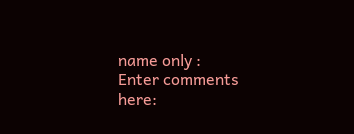name only :
Enter comments here: